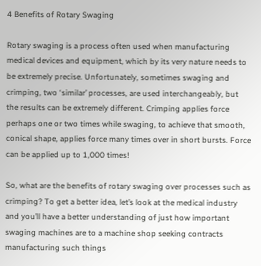4 Benefits of Rotary Swaging

Rotary swaging is a process often used when manufacturing medical devices and equipment, which by its very nature needs to be extremely precise. Unfortunately, sometimes swaging and crimping, two ‘similar’ processes, are used interchangeably, but the results can be extremely different. Crimping applies force perhaps one or two times while swaging, to achieve that smooth, conical shape, applies force many times over in short bursts. Force can be applied up to 1,000 times!

So, what are the benefits of rotary swaging over processes such as crimping? To get a better idea, let’s look at the medical industry and you’ll have a better understanding of just how important swaging machines are to a machine shop seeking contracts manufacturing such things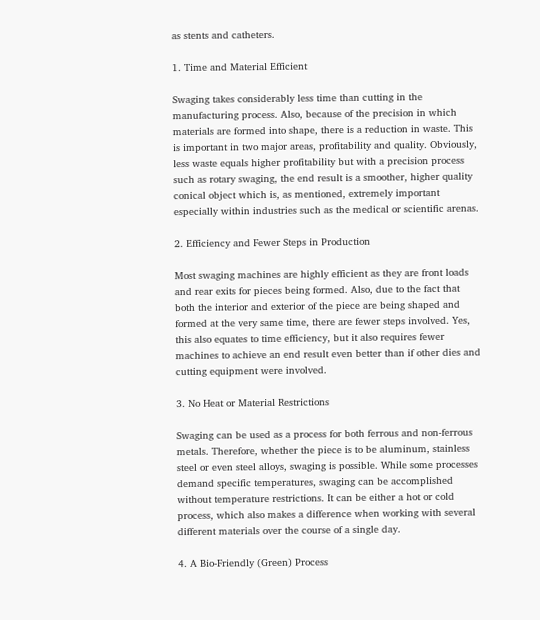as stents and catheters.

1. Time and Material Efficient

Swaging takes considerably less time than cutting in the manufacturing process. Also, because of the precision in which materials are formed into shape, there is a reduction in waste. This is important in two major areas, profitability and quality. Obviously, less waste equals higher profitability but with a precision process such as rotary swaging, the end result is a smoother, higher quality conical object which is, as mentioned, extremely important especially within industries such as the medical or scientific arenas.

2. Efficiency and Fewer Steps in Production

Most swaging machines are highly efficient as they are front loads and rear exits for pieces being formed. Also, due to the fact that both the interior and exterior of the piece are being shaped and formed at the very same time, there are fewer steps involved. Yes, this also equates to time efficiency, but it also requires fewer machines to achieve an end result even better than if other dies and cutting equipment were involved.

3. No Heat or Material Restrictions

Swaging can be used as a process for both ferrous and non-ferrous metals. Therefore, whether the piece is to be aluminum, stainless steel or even steel alloys, swaging is possible. While some processes demand specific temperatures, swaging can be accomplished without temperature restrictions. It can be either a hot or cold process, which also makes a difference when working with several different materials over the course of a single day.

4. A Bio-Friendly (Green) Process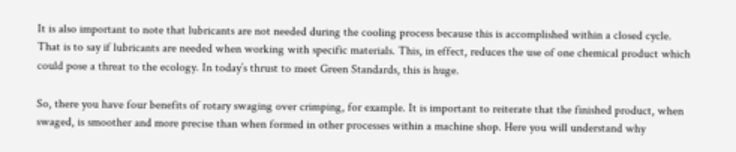It is also important to note that lubricants are not needed during the cooling process because this is accomplished within a closed cycle. That is to say if lubricants are needed when working with specific materials. This, in effect, reduces the use of one chemical product which could pose a threat to the ecology. In today’s thrust to meet Green Standards, this is huge.

So, there you have four benefits of rotary swaging over crimping, for example. It is important to reiterate that the finished product, when swaged, is smoother and more precise than when formed in other processes within a machine shop. Here you will understand why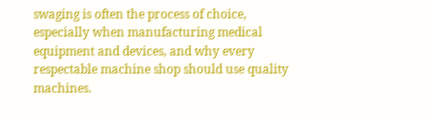swaging is often the process of choice, especially when manufacturing medical equipment and devices, and why every respectable machine shop should use quality machines.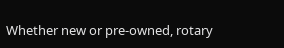Whether new or pre-owned, rotary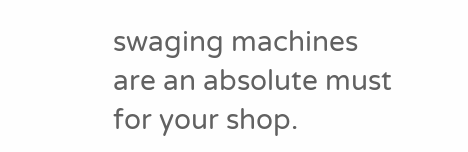swaging machines are an absolute must for your shop.